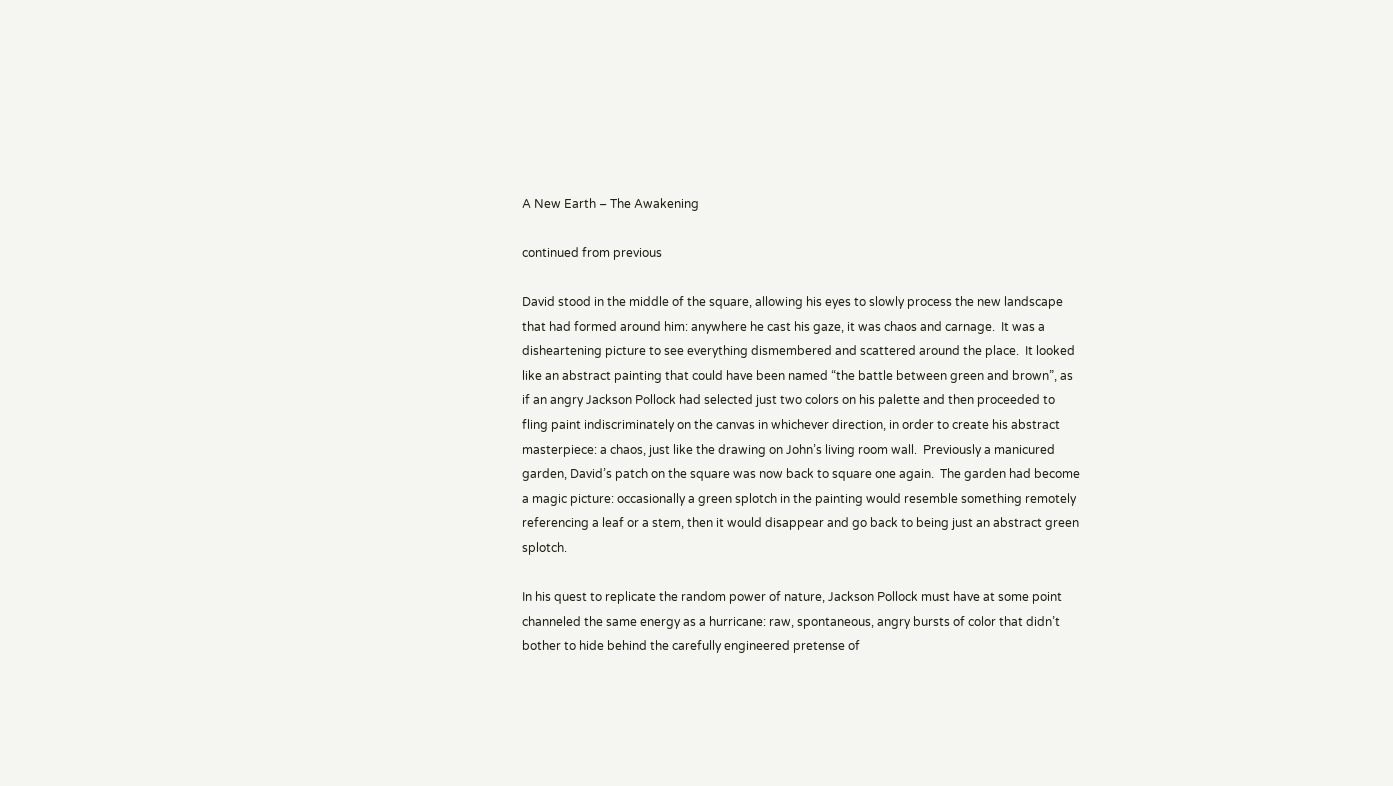A New Earth – The Awakening

continued from previous

David stood in the middle of the square, allowing his eyes to slowly process the new landscape that had formed around him: anywhere he cast his gaze, it was chaos and carnage.  It was a disheartening picture to see everything dismembered and scattered around the place.  It looked like an abstract painting that could have been named “the battle between green and brown”, as if an angry Jackson Pollock had selected just two colors on his palette and then proceeded to fling paint indiscriminately on the canvas in whichever direction, in order to create his abstract masterpiece: a chaos, just like the drawing on John’s living room wall.  Previously a manicured garden, David’s patch on the square was now back to square one again.  The garden had become a magic picture: occasionally a green splotch in the painting would resemble something remotely referencing a leaf or a stem, then it would disappear and go back to being just an abstract green splotch.

In his quest to replicate the random power of nature, Jackson Pollock must have at some point channeled the same energy as a hurricane: raw, spontaneous, angry bursts of color that didn’t bother to hide behind the carefully engineered pretense of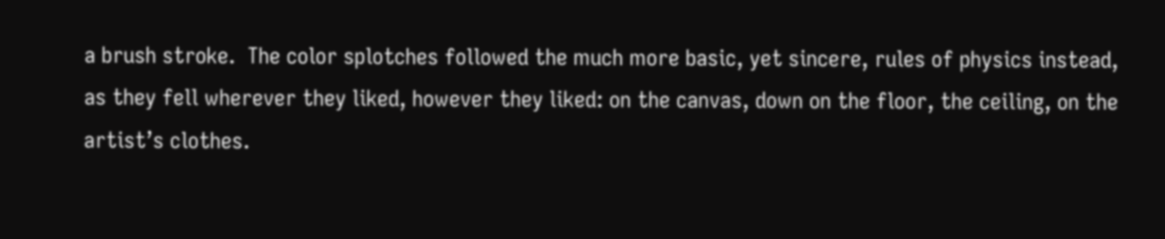a brush stroke.  The color splotches followed the much more basic, yet sincere, rules of physics instead, as they fell wherever they liked, however they liked: on the canvas, down on the floor, the ceiling, on the artist’s clothes.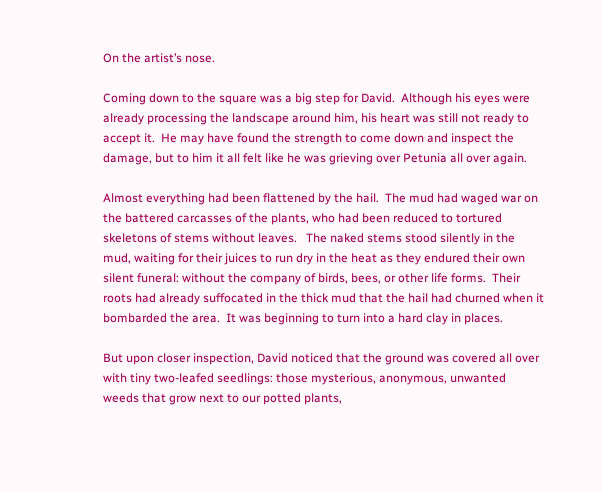On the artist’s nose.

Coming down to the square was a big step for David.  Although his eyes were already processing the landscape around him, his heart was still not ready to accept it.  He may have found the strength to come down and inspect the damage, but to him it all felt like he was grieving over Petunia all over again.

Almost everything had been flattened by the hail.  The mud had waged war on the battered carcasses of the plants, who had been reduced to tortured skeletons of stems without leaves.   The naked stems stood silently in the mud, waiting for their juices to run dry in the heat as they endured their own silent funeral: without the company of birds, bees, or other life forms.  Their roots had already suffocated in the thick mud that the hail had churned when it bombarded the area.  It was beginning to turn into a hard clay in places.

But upon closer inspection, David noticed that the ground was covered all over with tiny two-leafed seedlings: those mysterious, anonymous, unwanted weeds that grow next to our potted plants,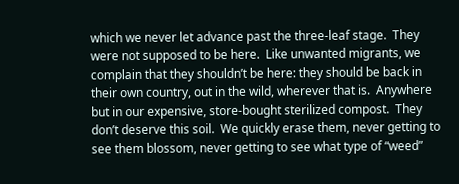which we never let advance past the three-leaf stage.  They were not supposed to be here.  Like unwanted migrants, we complain that they shouldn’t be here: they should be back in their own country, out in the wild, wherever that is.  Anywhere but in our expensive, store-bought sterilized compost.  They don’t deserve this soil.  We quickly erase them, never getting to see them blossom, never getting to see what type of “weed”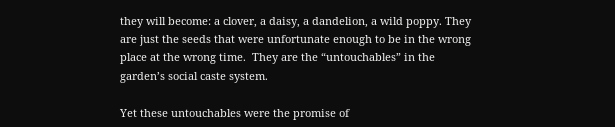they will become: a clover, a daisy, a dandelion, a wild poppy. They are just the seeds that were unfortunate enough to be in the wrong place at the wrong time.  They are the “untouchables” in the garden’s social caste system.

Yet these untouchables were the promise of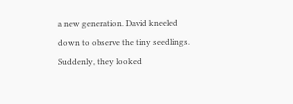a new generation. David kneeled down to observe the tiny seedlings.  Suddenly, they looked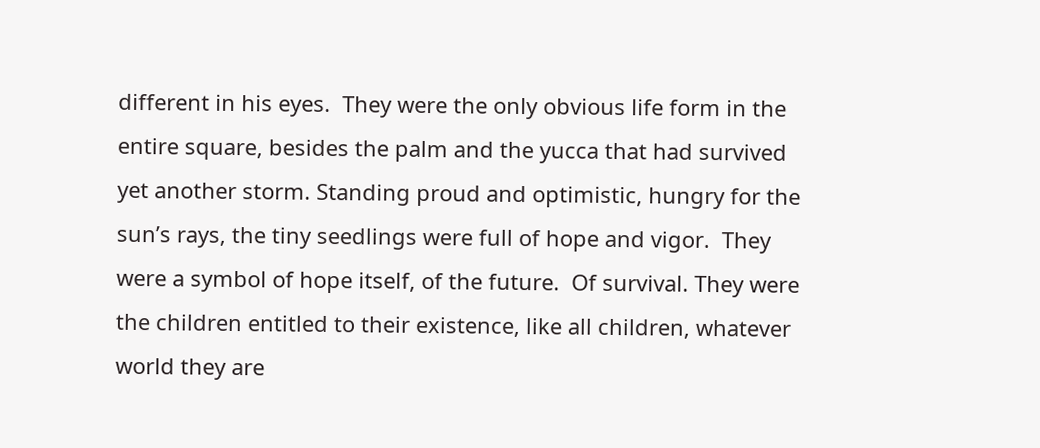different in his eyes.  They were the only obvious life form in the entire square, besides the palm and the yucca that had survived yet another storm. Standing proud and optimistic, hungry for the sun’s rays, the tiny seedlings were full of hope and vigor.  They were a symbol of hope itself, of the future.  Of survival. They were the children entitled to their existence, like all children, whatever world they are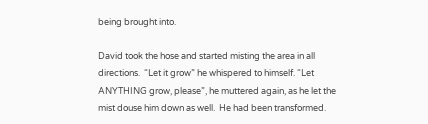being brought into.

David took the hose and started misting the area in all directions.  “Let it grow” he whispered to himself. “Let ANYTHING grow, please”, he muttered again, as he let the mist douse him down as well.  He had been transformed.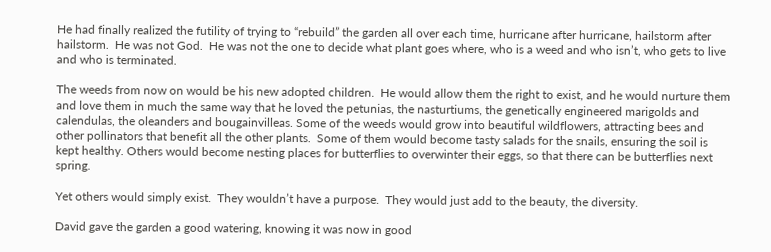He had finally realized the futility of trying to “rebuild” the garden all over each time, hurricane after hurricane, hailstorm after hailstorm.  He was not God.  He was not the one to decide what plant goes where, who is a weed and who isn’t, who gets to live and who is terminated.

The weeds from now on would be his new adopted children.  He would allow them the right to exist, and he would nurture them and love them in much the same way that he loved the petunias, the nasturtiums, the genetically engineered marigolds and calendulas, the oleanders and bougainvilleas. Some of the weeds would grow into beautiful wildflowers, attracting bees and other pollinators that benefit all the other plants.  Some of them would become tasty salads for the snails, ensuring the soil is kept healthy. Others would become nesting places for butterflies to overwinter their eggs, so that there can be butterflies next spring.

Yet others would simply exist.  They wouldn’t have a purpose.  They would just add to the beauty, the diversity.

David gave the garden a good watering, knowing it was now in good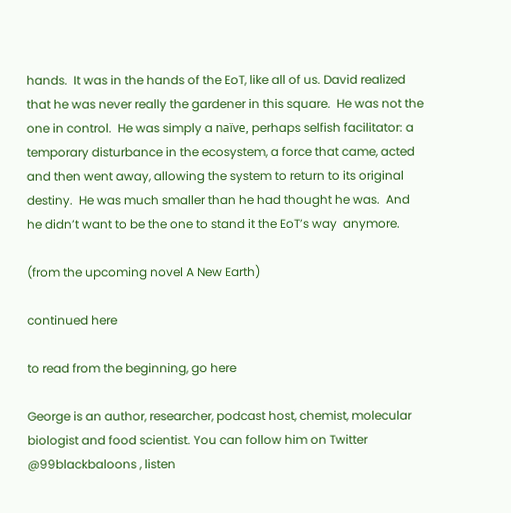hands.  It was in the hands of the EoT, like all of us. David realized that he was never really the gardener in this square.  He was not the one in control.  He was simply a naïve, perhaps selfish facilitator: a temporary disturbance in the ecosystem, a force that came, acted and then went away, allowing the system to return to its original destiny.  He was much smaller than he had thought he was.  And he didn’t want to be the one to stand it the EoT’s way  anymore.

(from the upcoming novel A New Earth)

continued here

to read from the beginning, go here

George is an author, researcher, podcast host, chemist, molecular biologist and food scientist. You can follow him on Twitter @99blackbaloons , listen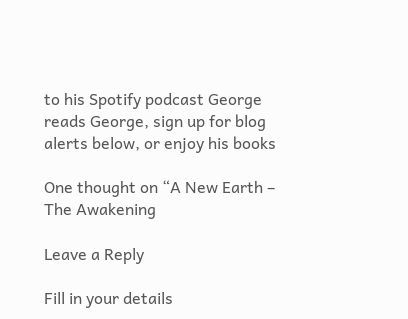to his Spotify podcast George reads George, sign up for blog alerts below, or enjoy his books

One thought on “A New Earth – The Awakening

Leave a Reply

Fill in your details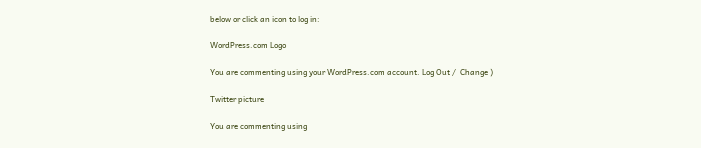below or click an icon to log in:

WordPress.com Logo

You are commenting using your WordPress.com account. Log Out /  Change )

Twitter picture

You are commenting using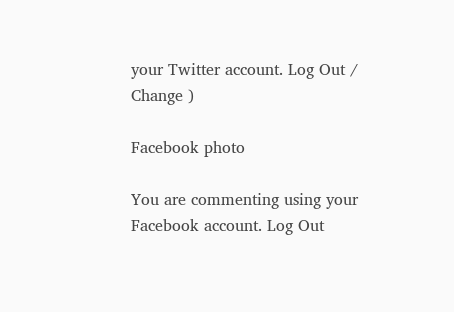your Twitter account. Log Out /  Change )

Facebook photo

You are commenting using your Facebook account. Log Out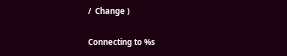/  Change )

Connecting to %s